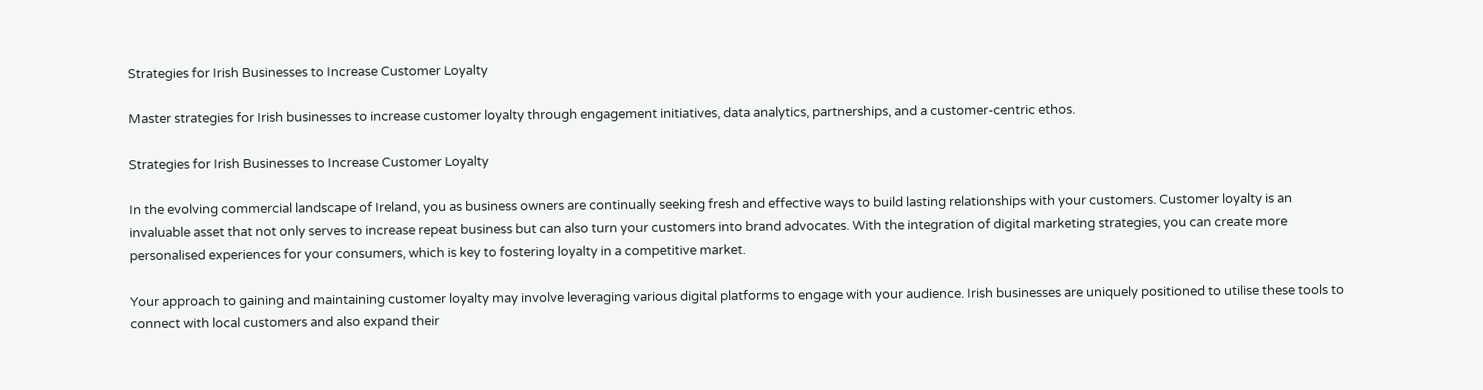Strategies for Irish Businesses to Increase Customer Loyalty

Master strategies for Irish businesses to increase customer loyalty through engagement initiatives, data analytics, partnerships, and a customer-centric ethos.

Strategies for Irish Businesses to Increase Customer Loyalty

In the evolving commercial landscape of Ireland, you as business owners are continually seeking fresh and effective ways to build lasting relationships with your customers. Customer loyalty is an invaluable asset that not only serves to increase repeat business but can also turn your customers into brand advocates. With the integration of digital marketing strategies, you can create more personalised experiences for your consumers, which is key to fostering loyalty in a competitive market.

Your approach to gaining and maintaining customer loyalty may involve leveraging various digital platforms to engage with your audience. Irish businesses are uniquely positioned to utilise these tools to connect with local customers and also expand their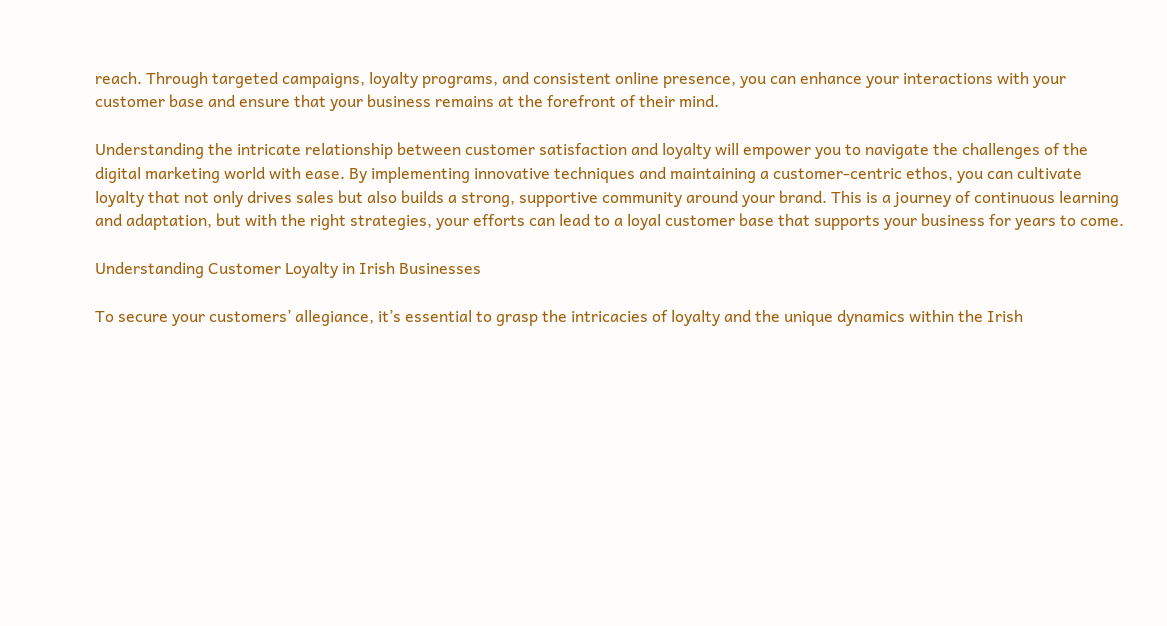reach. Through targeted campaigns, loyalty programs, and consistent online presence, you can enhance your interactions with your customer base and ensure that your business remains at the forefront of their mind.

Understanding the intricate relationship between customer satisfaction and loyalty will empower you to navigate the challenges of the digital marketing world with ease. By implementing innovative techniques and maintaining a customer-centric ethos, you can cultivate loyalty that not only drives sales but also builds a strong, supportive community around your brand. This is a journey of continuous learning and adaptation, but with the right strategies, your efforts can lead to a loyal customer base that supports your business for years to come.

Understanding Customer Loyalty in Irish Businesses

To secure your customers’ allegiance, it’s essential to grasp the intricacies of loyalty and the unique dynamics within the Irish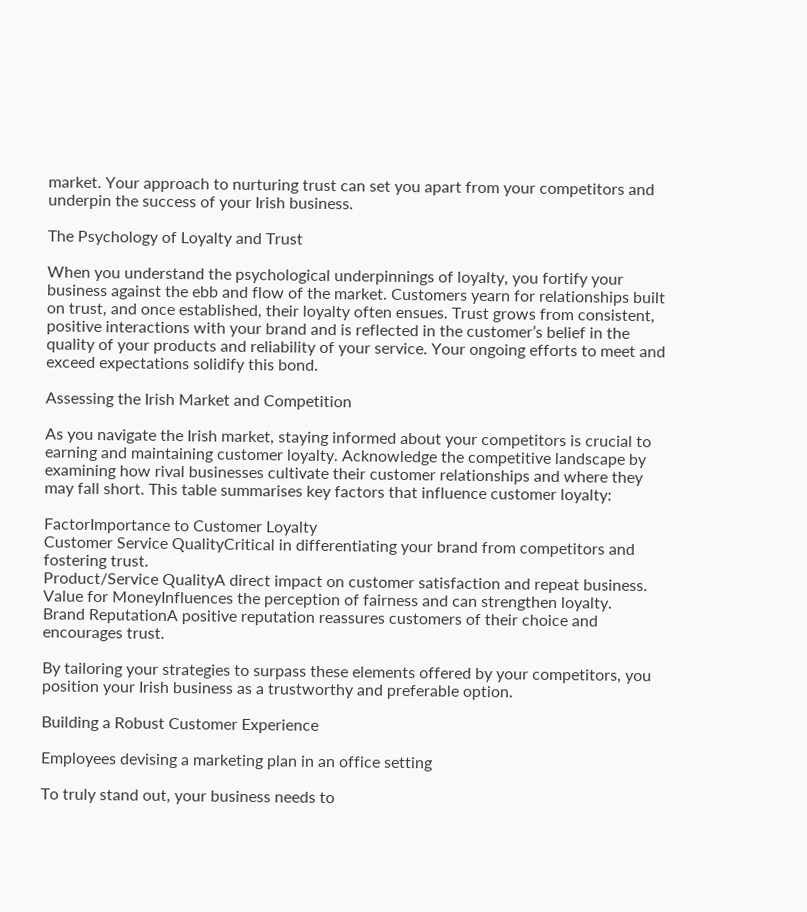market. Your approach to nurturing trust can set you apart from your competitors and underpin the success of your Irish business.

The Psychology of Loyalty and Trust

When you understand the psychological underpinnings of loyalty, you fortify your business against the ebb and flow of the market. Customers yearn for relationships built on trust, and once established, their loyalty often ensues. Trust grows from consistent, positive interactions with your brand and is reflected in the customer’s belief in the quality of your products and reliability of your service. Your ongoing efforts to meet and exceed expectations solidify this bond.

Assessing the Irish Market and Competition

As you navigate the Irish market, staying informed about your competitors is crucial to earning and maintaining customer loyalty. Acknowledge the competitive landscape by examining how rival businesses cultivate their customer relationships and where they may fall short. This table summarises key factors that influence customer loyalty:

FactorImportance to Customer Loyalty
Customer Service QualityCritical in differentiating your brand from competitors and fostering trust.
Product/Service QualityA direct impact on customer satisfaction and repeat business.
Value for MoneyInfluences the perception of fairness and can strengthen loyalty.
Brand ReputationA positive reputation reassures customers of their choice and encourages trust.

By tailoring your strategies to surpass these elements offered by your competitors, you position your Irish business as a trustworthy and preferable option.

Building a Robust Customer Experience

Employees devising a marketing plan in an office setting

To truly stand out, your business needs to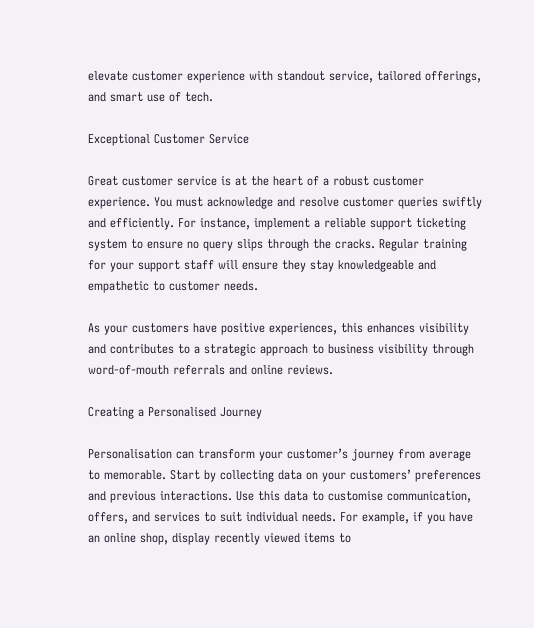elevate customer experience with standout service, tailored offerings, and smart use of tech.

Exceptional Customer Service

Great customer service is at the heart of a robust customer experience. You must acknowledge and resolve customer queries swiftly and efficiently. For instance, implement a reliable support ticketing system to ensure no query slips through the cracks. Regular training for your support staff will ensure they stay knowledgeable and empathetic to customer needs.

As your customers have positive experiences, this enhances visibility and contributes to a strategic approach to business visibility through word-of-mouth referrals and online reviews.

Creating a Personalised Journey

Personalisation can transform your customer’s journey from average to memorable. Start by collecting data on your customers’ preferences and previous interactions. Use this data to customise communication, offers, and services to suit individual needs. For example, if you have an online shop, display recently viewed items to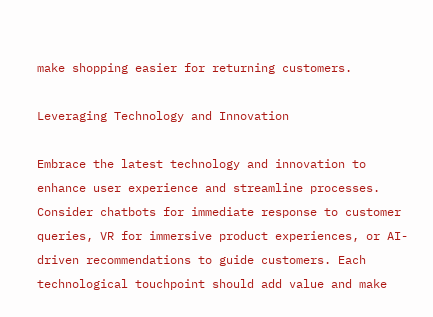make shopping easier for returning customers.

Leveraging Technology and Innovation

Embrace the latest technology and innovation to enhance user experience and streamline processes. Consider chatbots for immediate response to customer queries, VR for immersive product experiences, or AI-driven recommendations to guide customers. Each technological touchpoint should add value and make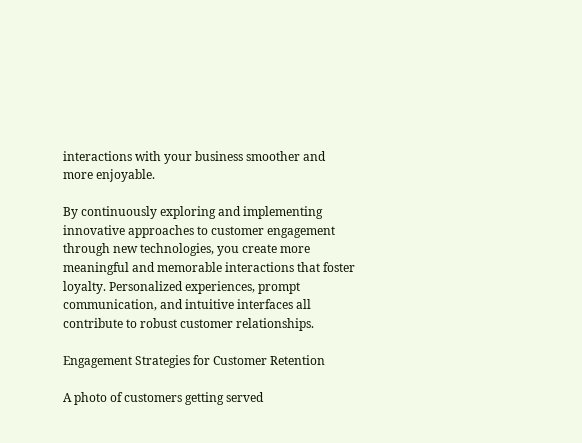interactions with your business smoother and more enjoyable.

By continuously exploring and implementing innovative approaches to customer engagement through new technologies, you create more meaningful and memorable interactions that foster loyalty. Personalized experiences, prompt communication, and intuitive interfaces all contribute to robust customer relationships.

Engagement Strategies for Customer Retention

A photo of customers getting served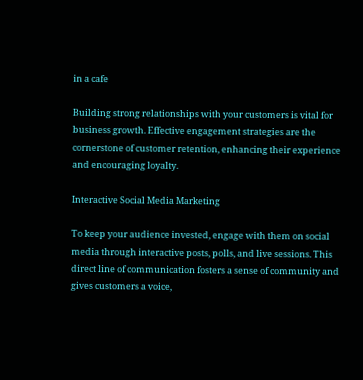in a cafe

Building strong relationships with your customers is vital for business growth. Effective engagement strategies are the cornerstone of customer retention, enhancing their experience and encouraging loyalty.

Interactive Social Media Marketing

To keep your audience invested, engage with them on social media through interactive posts, polls, and live sessions. This direct line of communication fosters a sense of community and gives customers a voice,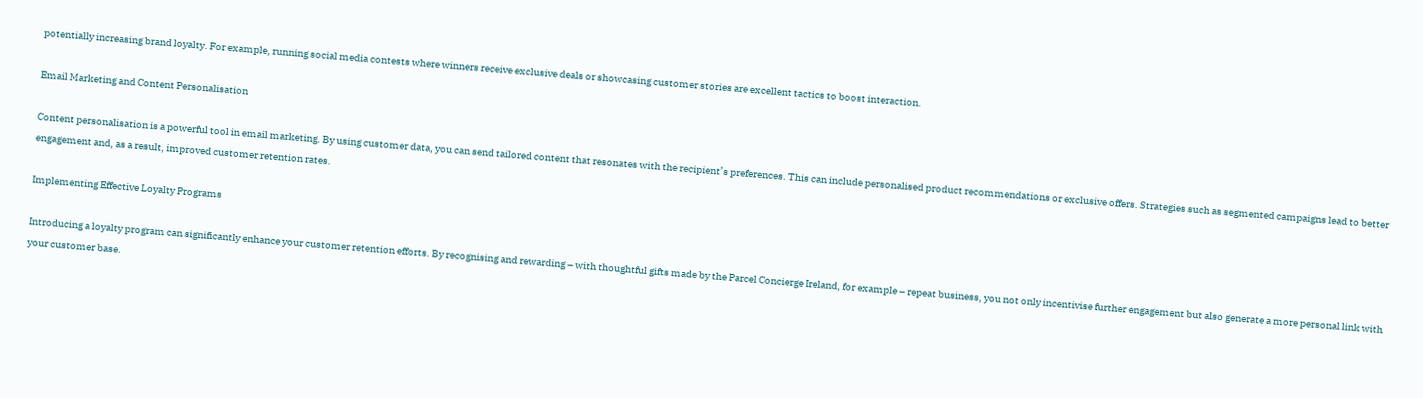potentially increasing brand loyalty. For example, running social media contests where winners receive exclusive deals or showcasing customer stories are excellent tactics to boost interaction.

Email Marketing and Content Personalisation

Content personalisation is a powerful tool in email marketing. By using customer data, you can send tailored content that resonates with the recipient’s preferences. This can include personalised product recommendations or exclusive offers. Strategies such as segmented campaigns lead to better engagement and, as a result, improved customer retention rates.

Implementing Effective Loyalty Programs

Introducing a loyalty program can significantly enhance your customer retention efforts. By recognising and rewarding – with thoughtful gifts made by the Parcel Concierge Ireland, for example – repeat business, you not only incentivise further engagement but also generate a more personal link with your customer base.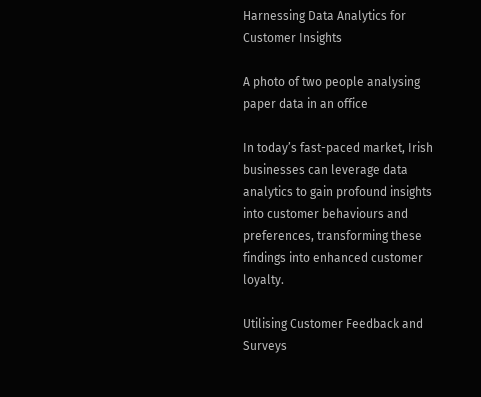Harnessing Data Analytics for Customer Insights

A photo of two people analysing paper data in an office

In today’s fast-paced market, Irish businesses can leverage data analytics to gain profound insights into customer behaviours and preferences, transforming these findings into enhanced customer loyalty.

Utilising Customer Feedback and Surveys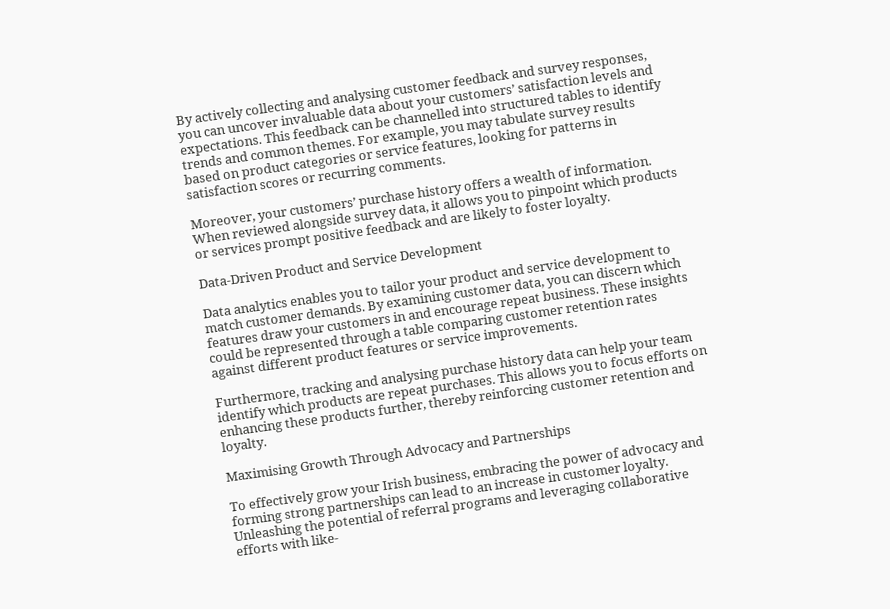By actively collecting and analysing customer feedback and survey responses, you can uncover invaluable data about your customers’ satisfaction levels and expectations. This feedback can be channelled into structured tables to identify trends and common themes. For example, you may tabulate survey results based on product categories or service features, looking for patterns in satisfaction scores or recurring comments.

Moreover, your customers’ purchase history offers a wealth of information. When reviewed alongside survey data, it allows you to pinpoint which products or services prompt positive feedback and are likely to foster loyalty.

Data-Driven Product and Service Development

Data analytics enables you to tailor your product and service development to match customer demands. By examining customer data, you can discern which features draw your customers in and encourage repeat business. These insights could be represented through a table comparing customer retention rates against different product features or service improvements.

Furthermore, tracking and analysing purchase history data can help your team identify which products are repeat purchases. This allows you to focus efforts on enhancing these products further, thereby reinforcing customer retention and loyalty.

Maximising Growth Through Advocacy and Partnerships

To effectively grow your Irish business, embracing the power of advocacy and forming strong partnerships can lead to an increase in customer loyalty. Unleashing the potential of referral programs and leveraging collaborative efforts with like-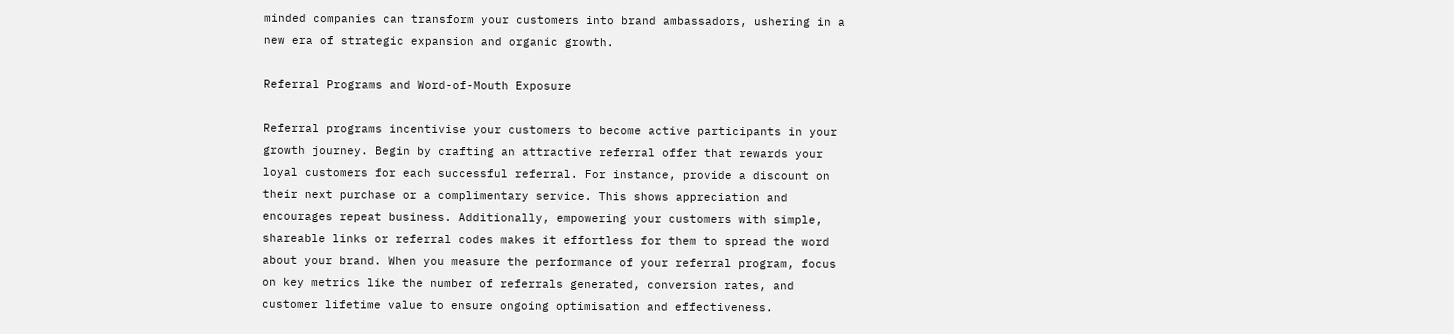minded companies can transform your customers into brand ambassadors, ushering in a new era of strategic expansion and organic growth.

Referral Programs and Word-of-Mouth Exposure

Referral programs incentivise your customers to become active participants in your growth journey. Begin by crafting an attractive referral offer that rewards your loyal customers for each successful referral. For instance, provide a discount on their next purchase or a complimentary service. This shows appreciation and encourages repeat business. Additionally, empowering your customers with simple, shareable links or referral codes makes it effortless for them to spread the word about your brand. When you measure the performance of your referral program, focus on key metrics like the number of referrals generated, conversion rates, and customer lifetime value to ensure ongoing optimisation and effectiveness.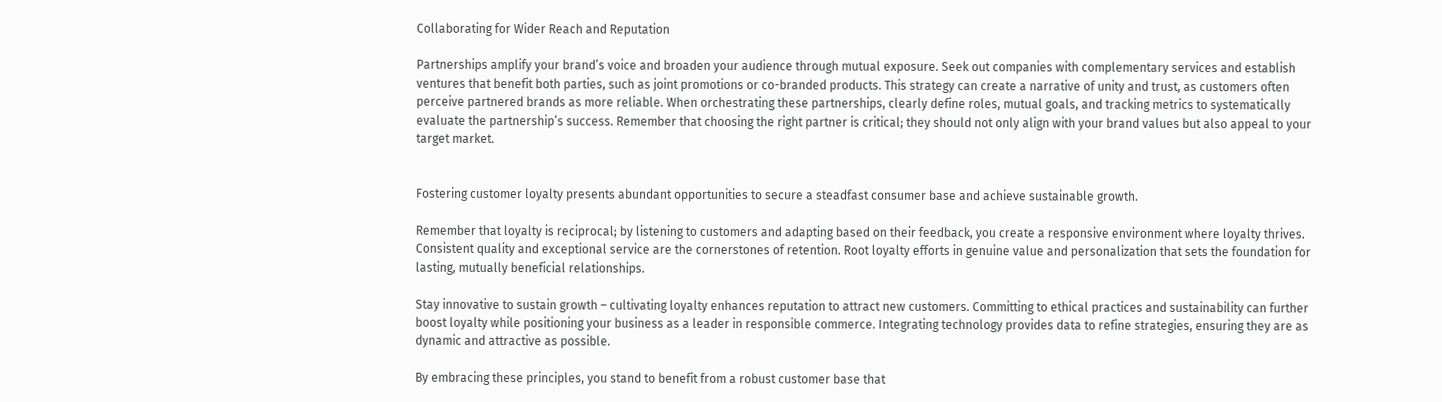Collaborating for Wider Reach and Reputation

Partnerships amplify your brand’s voice and broaden your audience through mutual exposure. Seek out companies with complementary services and establish ventures that benefit both parties, such as joint promotions or co-branded products. This strategy can create a narrative of unity and trust, as customers often perceive partnered brands as more reliable. When orchestrating these partnerships, clearly define roles, mutual goals, and tracking metrics to systematically evaluate the partnership’s success. Remember that choosing the right partner is critical; they should not only align with your brand values but also appeal to your target market.


Fostering customer loyalty presents abundant opportunities to secure a steadfast consumer base and achieve sustainable growth.

Remember that loyalty is reciprocal; by listening to customers and adapting based on their feedback, you create a responsive environment where loyalty thrives. Consistent quality and exceptional service are the cornerstones of retention. Root loyalty efforts in genuine value and personalization that sets the foundation for lasting, mutually beneficial relationships.

Stay innovative to sustain growth – cultivating loyalty enhances reputation to attract new customers. Committing to ethical practices and sustainability can further boost loyalty while positioning your business as a leader in responsible commerce. Integrating technology provides data to refine strategies, ensuring they are as dynamic and attractive as possible.

By embracing these principles, you stand to benefit from a robust customer base that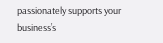passionately supports your business’s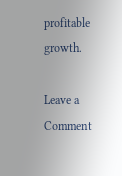profitable growth.

Leave a Comment